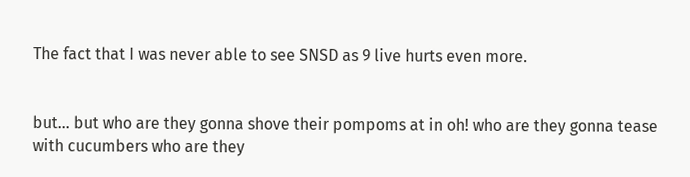The fact that I was never able to see SNSD as 9 live hurts even more.


but… but who are they gonna shove their pompoms at in oh! who are they gonna tease with cucumbers who are they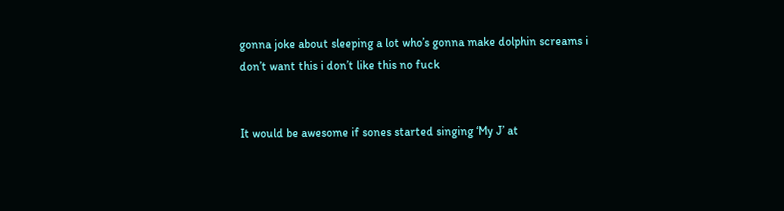gonna joke about sleeping a lot who’s gonna make dolphin screams i don’t want this i don’t like this no fuck


It would be awesome if sones started singing ‘My J’ at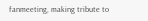fanmeeting, making tribute to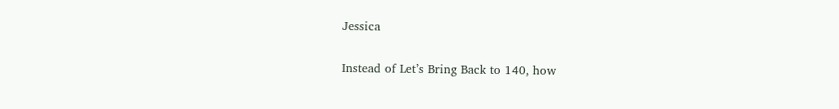Jessica


Instead of Let’s Bring Back to 140, how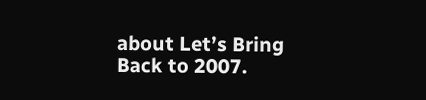about Let’s Bring Back to 2007.